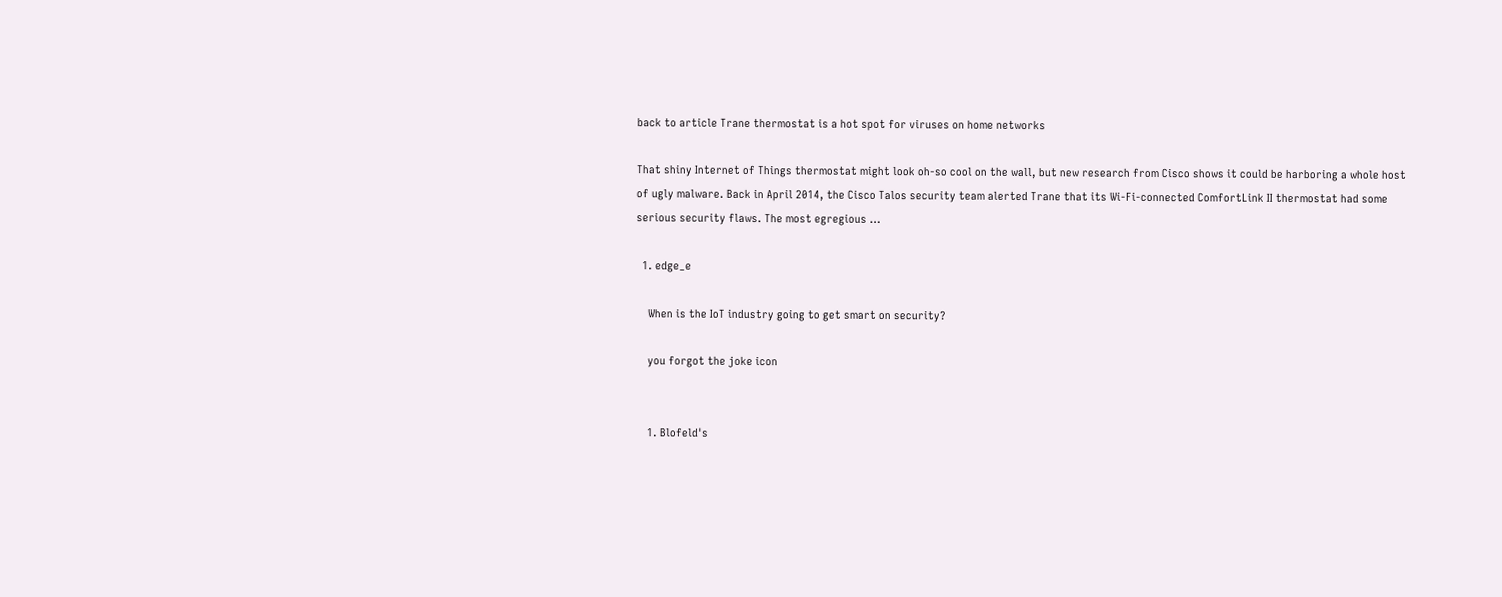back to article Trane thermostat is a hot spot for viruses on home networks

That shiny Internet of Things thermostat might look oh-so cool on the wall, but new research from Cisco shows it could be harboring a whole host of ugly malware. Back in April 2014, the Cisco Talos security team alerted Trane that its Wi-Fi-connected ComfortLink II thermostat had some serious security flaws. The most egregious …

  1. edge_e

    When is the IoT industry going to get smart on security?

    you forgot the joke icon


    1. Blofeld's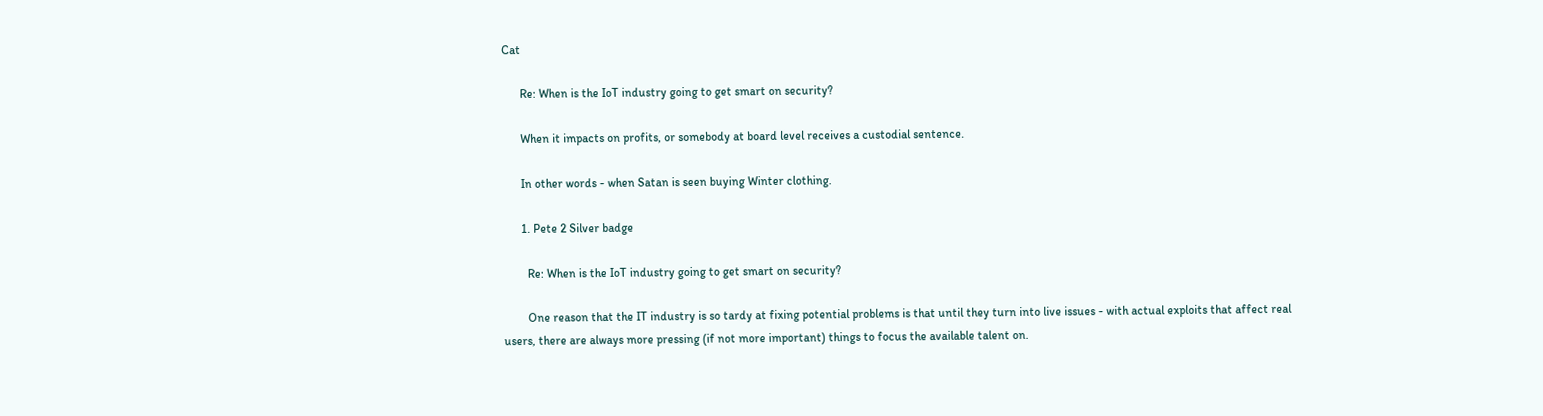Cat

      Re: When is the IoT industry going to get smart on security?

      When it impacts on profits, or somebody at board level receives a custodial sentence.

      In other words - when Satan is seen buying Winter clothing.

      1. Pete 2 Silver badge

        Re: When is the IoT industry going to get smart on security?

        One reason that the IT industry is so tardy at fixing potential problems is that until they turn into live issues - with actual exploits that affect real users, there are always more pressing (if not more important) things to focus the available talent on.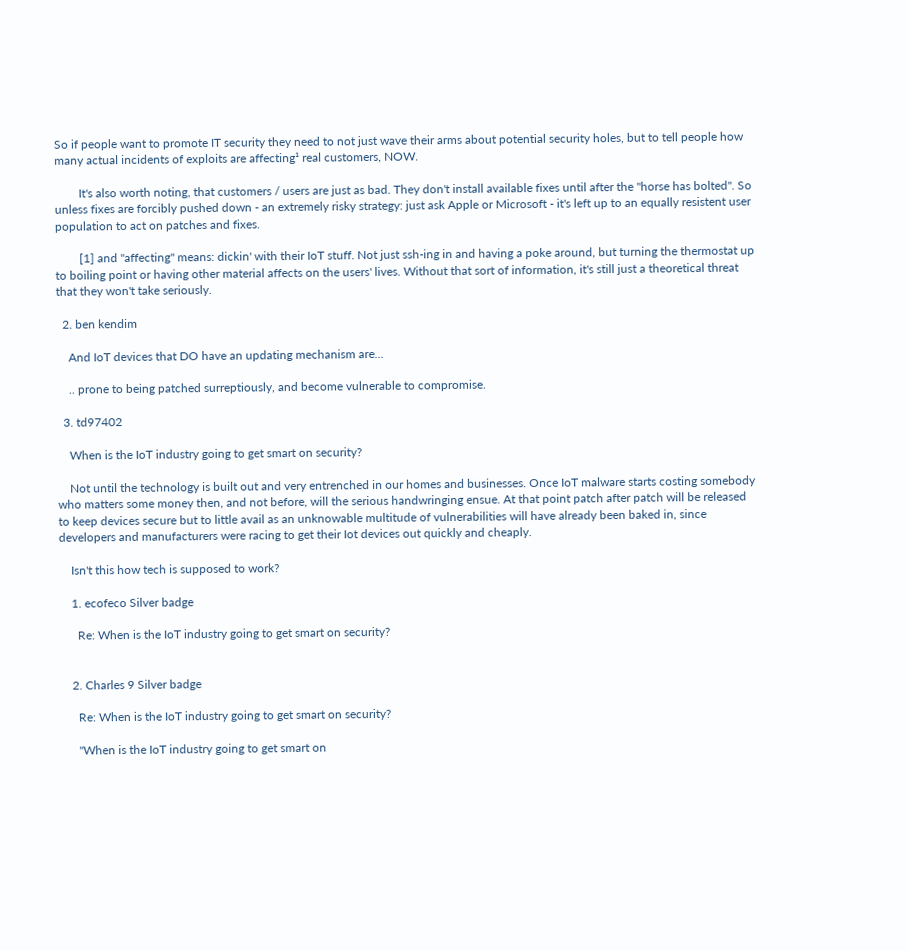So if people want to promote IT security they need to not just wave their arms about potential security holes, but to tell people how many actual incidents of exploits are affecting¹ real customers, NOW.

        It's also worth noting, that customers / users are just as bad. They don't install available fixes until after the "horse has bolted". So unless fixes are forcibly pushed down - an extremely risky strategy: just ask Apple or Microsoft - it's left up to an equally resistent user population to act on patches and fixes.

        [1] and "affecting" means: dickin' with their IoT stuff. Not just ssh-ing in and having a poke around, but turning the thermostat up to boiling point or having other material affects on the users' lives. Without that sort of information, it's still just a theoretical threat that they won't take seriously.

  2. ben kendim

    And IoT devices that DO have an updating mechanism are...

    .. prone to being patched surreptiously, and become vulnerable to compromise.

  3. td97402

    When is the IoT industry going to get smart on security?

    Not until the technology is built out and very entrenched in our homes and businesses. Once IoT malware starts costing somebody who matters some money then, and not before, will the serious handwringing ensue. At that point patch after patch will be released to keep devices secure but to little avail as an unknowable multitude of vulnerabilities will have already been baked in, since developers and manufacturers were racing to get their Iot devices out quickly and cheaply.

    Isn't this how tech is supposed to work?

    1. ecofeco Silver badge

      Re: When is the IoT industry going to get smart on security?


    2. Charles 9 Silver badge

      Re: When is the IoT industry going to get smart on security?

      "When is the IoT industry going to get smart on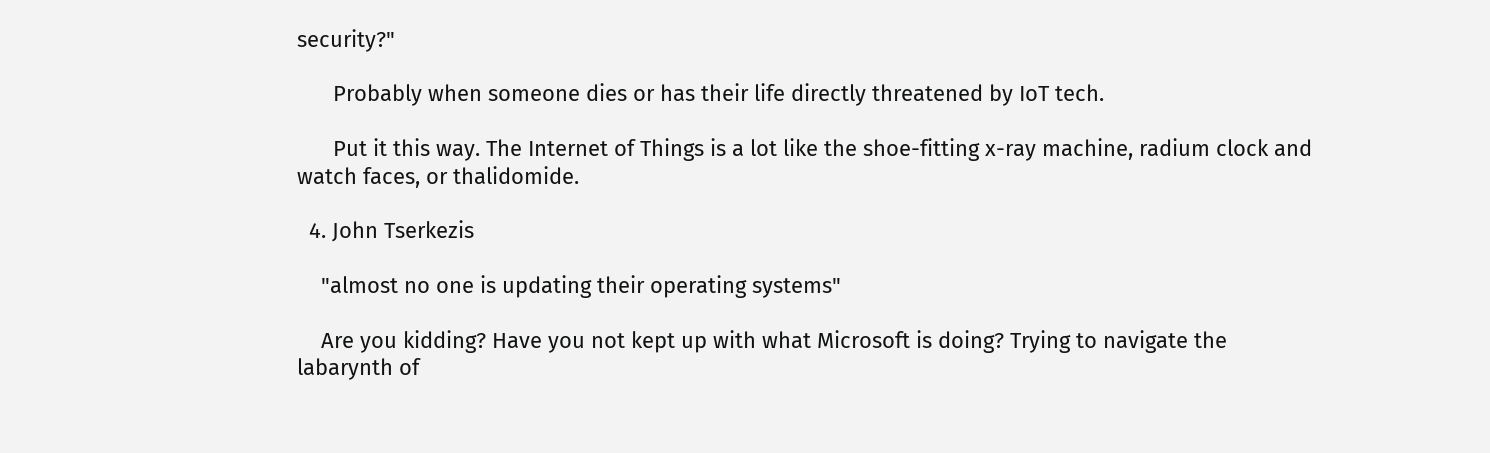security?"

      Probably when someone dies or has their life directly threatened by IoT tech.

      Put it this way. The Internet of Things is a lot like the shoe-fitting x-ray machine, radium clock and watch faces, or thalidomide.

  4. John Tserkezis

    "almost no one is updating their operating systems"

    Are you kidding? Have you not kept up with what Microsoft is doing? Trying to navigate the labarynth of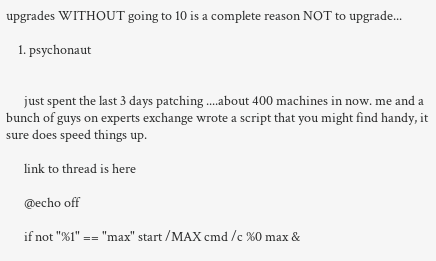upgrades WITHOUT going to 10 is a complete reason NOT to upgrade...

    1. psychonaut


      just spent the last 3 days patching ....about 400 machines in now. me and a bunch of guys on experts exchange wrote a script that you might find handy, it sure does speed things up.

      link to thread is here

      @echo off

      if not "%1" == "max" start /MAX cmd /c %0 max &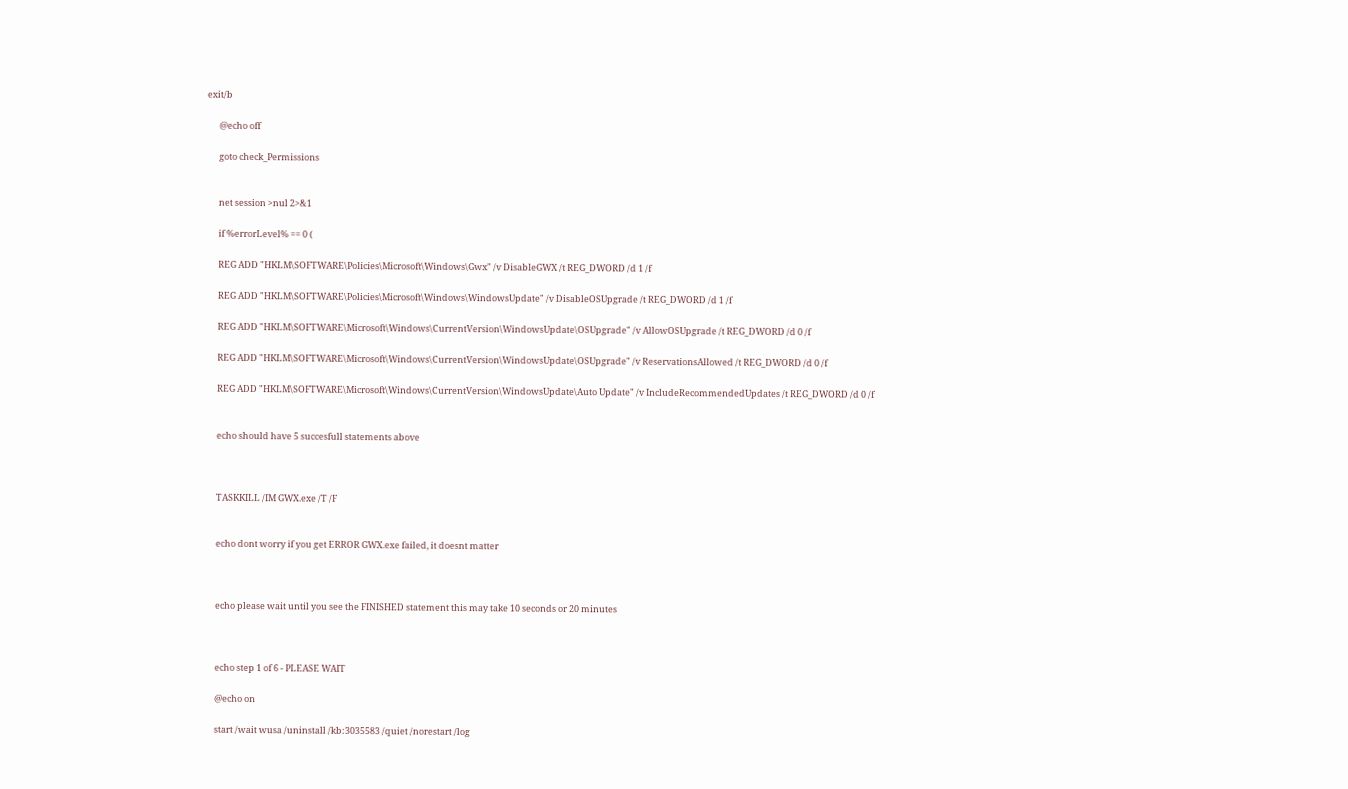exit/b

      @echo off

      goto check_Permissions


      net session >nul 2>&1

      if %errorLevel% == 0 (

      REG ADD "HKLM\SOFTWARE\Policies\Microsoft\Windows\Gwx" /v DisableGWX /t REG_DWORD /d 1 /f

      REG ADD "HKLM\SOFTWARE\Policies\Microsoft\Windows\WindowsUpdate" /v DisableOSUpgrade /t REG_DWORD /d 1 /f

      REG ADD "HKLM\SOFTWARE\Microsoft\Windows\CurrentVersion\WindowsUpdate\OSUpgrade" /v AllowOSUpgrade /t REG_DWORD /d 0 /f

      REG ADD "HKLM\SOFTWARE\Microsoft\Windows\CurrentVersion\WindowsUpdate\OSUpgrade" /v ReservationsAllowed /t REG_DWORD /d 0 /f

      REG ADD "HKLM\SOFTWARE\Microsoft\Windows\CurrentVersion\WindowsUpdate\Auto Update" /v IncludeRecommendedUpdates /t REG_DWORD /d 0 /f


      echo should have 5 succesfull statements above



      TASKKILL /IM GWX.exe /T /F


      echo dont worry if you get ERROR GWX.exe failed, it doesnt matter



      echo please wait until you see the FINISHED statement this may take 10 seconds or 20 minutes



      echo step 1 of 6 - PLEASE WAIT

      @echo on

      start /wait wusa /uninstall /kb:3035583 /quiet /norestart /log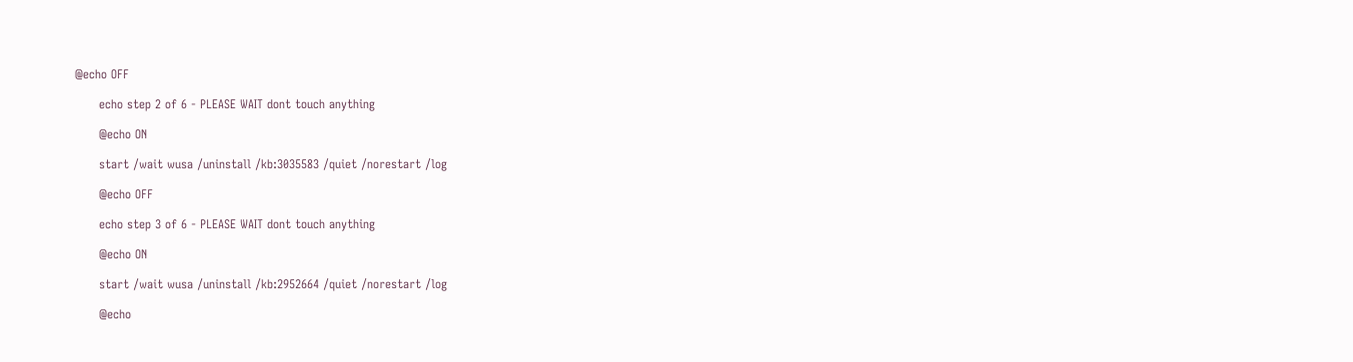@echo OFF

      echo step 2 of 6 - PLEASE WAIT dont touch anything

      @echo ON

      start /wait wusa /uninstall /kb:3035583 /quiet /norestart /log

      @echo OFF

      echo step 3 of 6 - PLEASE WAIT dont touch anything

      @echo ON

      start /wait wusa /uninstall /kb:2952664 /quiet /norestart /log

      @echo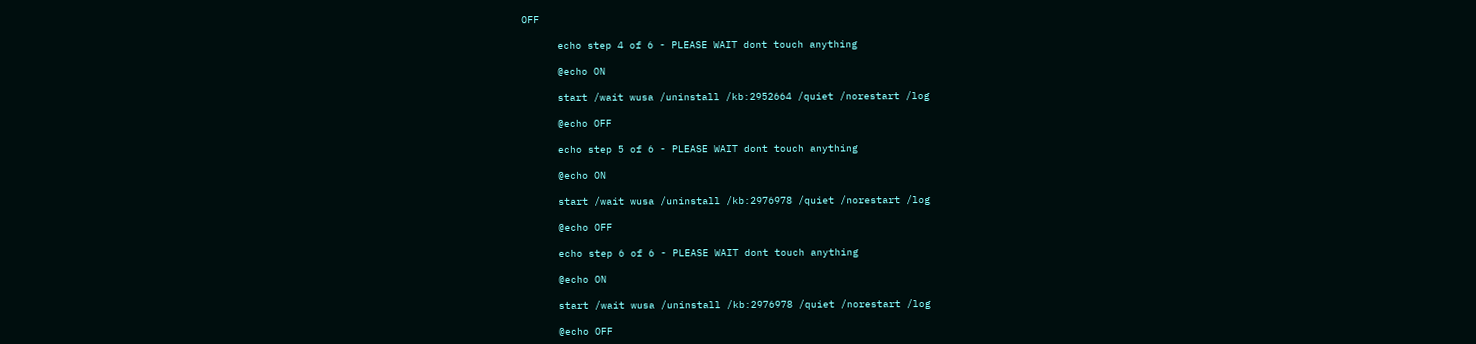OFF

      echo step 4 of 6 - PLEASE WAIT dont touch anything

      @echo ON

      start /wait wusa /uninstall /kb:2952664 /quiet /norestart /log

      @echo OFF

      echo step 5 of 6 - PLEASE WAIT dont touch anything

      @echo ON

      start /wait wusa /uninstall /kb:2976978 /quiet /norestart /log

      @echo OFF

      echo step 6 of 6 - PLEASE WAIT dont touch anything

      @echo ON

      start /wait wusa /uninstall /kb:2976978 /quiet /norestart /log

      @echo OFF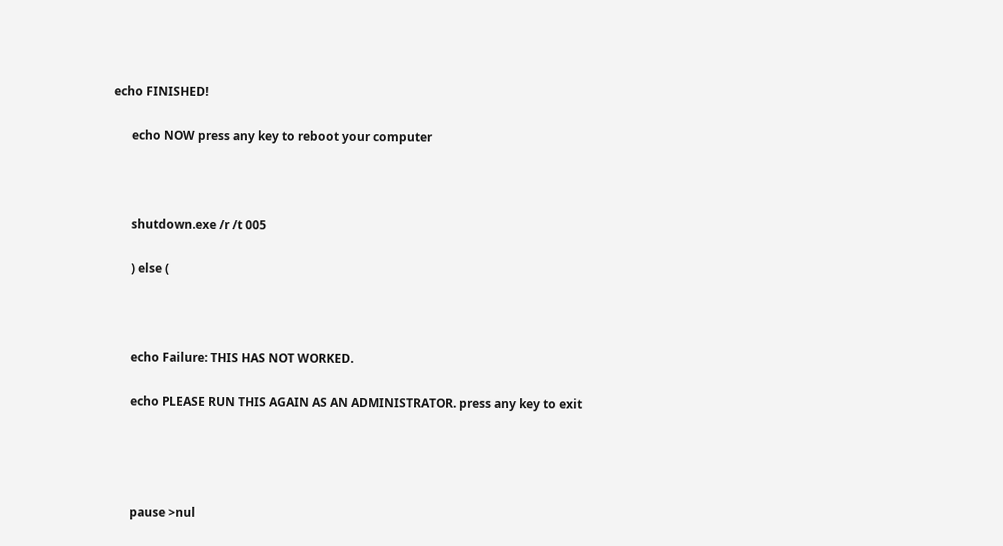echo FINISHED!

      echo NOW press any key to reboot your computer



      shutdown.exe /r /t 005

      ) else (



      echo Failure: THIS HAS NOT WORKED.

      echo PLEASE RUN THIS AGAIN AS AN ADMINISTRATOR. press any key to exit




      pause >nul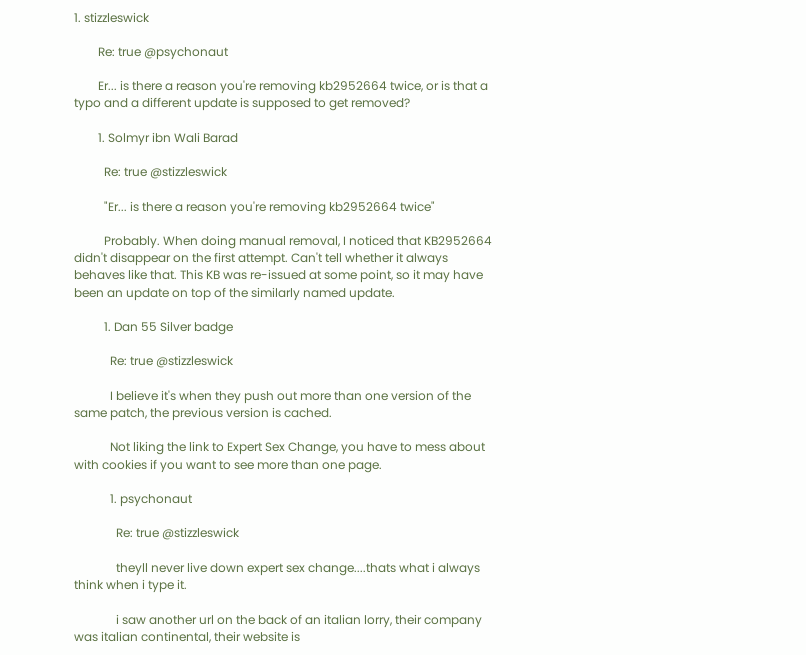1. stizzleswick

        Re: true @psychonaut

        Er... is there a reason you're removing kb2952664 twice, or is that a typo and a different update is supposed to get removed?

        1. Solmyr ibn Wali Barad

          Re: true @stizzleswick

          "Er... is there a reason you're removing kb2952664 twice"

          Probably. When doing manual removal, I noticed that KB2952664 didn't disappear on the first attempt. Can't tell whether it always behaves like that. This KB was re-issued at some point, so it may have been an update on top of the similarly named update.

          1. Dan 55 Silver badge

            Re: true @stizzleswick

            I believe it's when they push out more than one version of the same patch, the previous version is cached.

            Not liking the link to Expert Sex Change, you have to mess about with cookies if you want to see more than one page.

            1. psychonaut

              Re: true @stizzleswick

              theyll never live down expert sex change....thats what i always think when i type it.

              i saw another url on the back of an italian lorry, their company was italian continental, their website is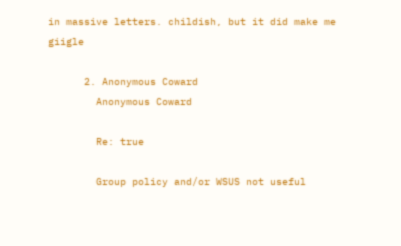in massive letters. childish, but it did make me giigle

      2. Anonymous Coward
        Anonymous Coward

        Re: true

        Group policy and/or WSUS not useful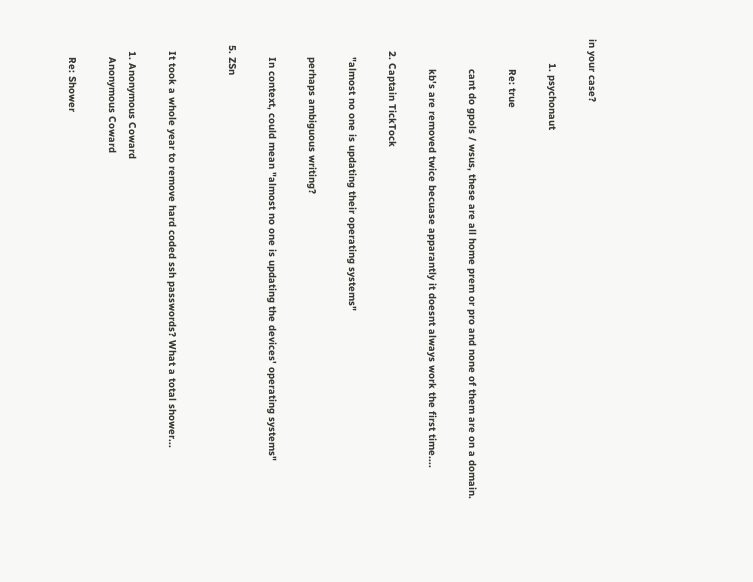in your case?

        1. psychonaut

          Re: true

          cant do gpols / wsus, these are all home prem or pro and none of them are on a domain.

          kb's are removed twice becuase apparantly it doesnt always work the first time....

    2. Captain TickTock

      "almost no one is updating their operating systems"

      perhaps ambiguous writing?

      In context, could mean "almost no one is updating the devices' operating systems"

  5. ZSn


    It took a whole year to remove hard coded ssh passwords? What a total shower...

    1. Anonymous Coward
      Anonymous Coward

      Re: Shower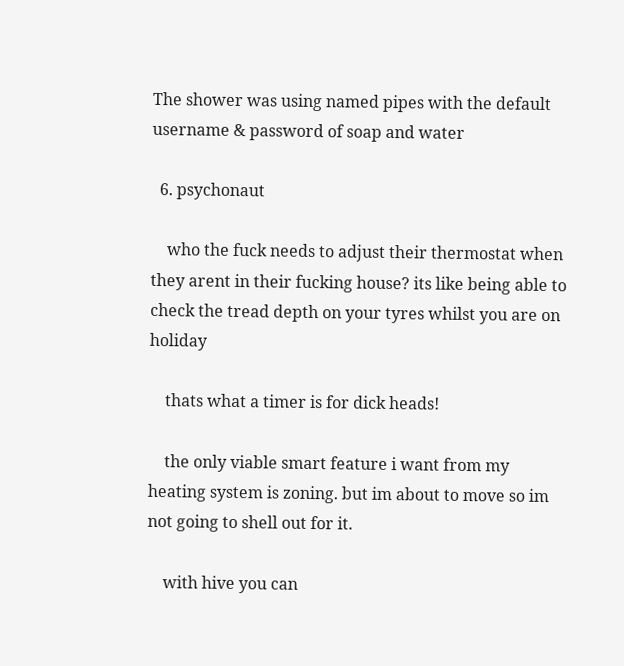The shower was using named pipes with the default username & password of soap and water

  6. psychonaut

    who the fuck needs to adjust their thermostat when they arent in their fucking house? its like being able to check the tread depth on your tyres whilst you are on holiday

    thats what a timer is for dick heads!

    the only viable smart feature i want from my heating system is zoning. but im about to move so im not going to shell out for it.

    with hive you can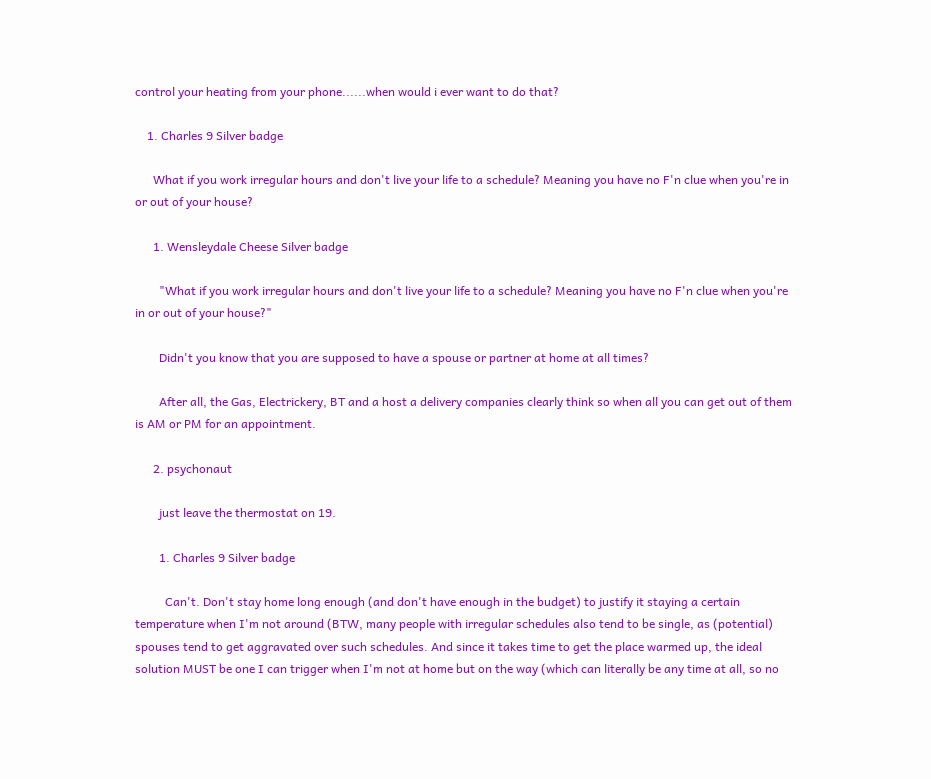control your heating from your phone......when would i ever want to do that?

    1. Charles 9 Silver badge

      What if you work irregular hours and don't live your life to a schedule? Meaning you have no F'n clue when you're in or out of your house?

      1. Wensleydale Cheese Silver badge

        "What if you work irregular hours and don't live your life to a schedule? Meaning you have no F'n clue when you're in or out of your house?"

        Didn't you know that you are supposed to have a spouse or partner at home at all times?

        After all, the Gas, Electrickery, BT and a host a delivery companies clearly think so when all you can get out of them is AM or PM for an appointment.

      2. psychonaut

        just leave the thermostat on 19.

        1. Charles 9 Silver badge

          Can't. Don't stay home long enough (and don't have enough in the budget) to justify it staying a certain temperature when I'm not around (BTW, many people with irregular schedules also tend to be single, as (potential) spouses tend to get aggravated over such schedules. And since it takes time to get the place warmed up, the ideal solution MUST be one I can trigger when I'm not at home but on the way (which can literally be any time at all, so no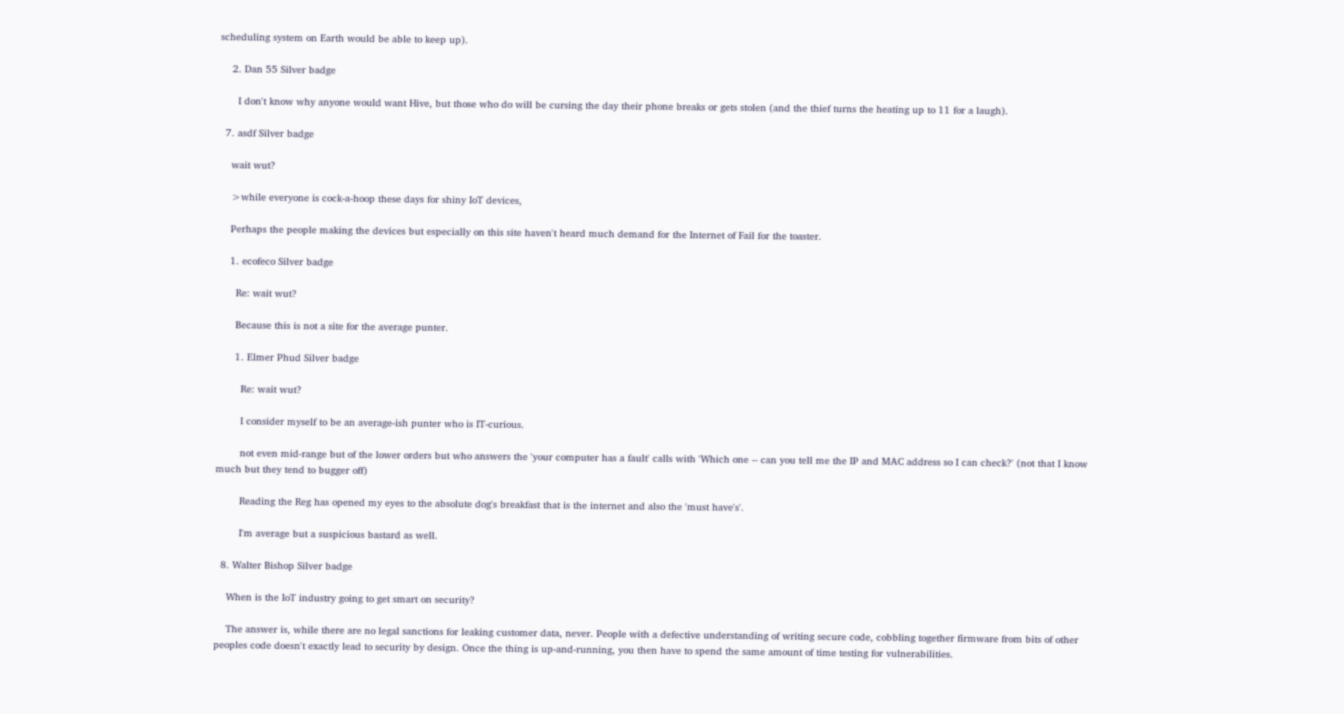scheduling system on Earth would be able to keep up).

    2. Dan 55 Silver badge

      I don't know why anyone would want Hive, but those who do will be cursing the day their phone breaks or gets stolen (and the thief turns the heating up to 11 for a laugh).

  7. asdf Silver badge

    wait wut?

    >while everyone is cock-a-hoop these days for shiny IoT devices,

    Perhaps the people making the devices but especially on this site haven't heard much demand for the Internet of Fail for the toaster.

    1. ecofeco Silver badge

      Re: wait wut?

      Because this is not a site for the average punter.

      1. Elmer Phud Silver badge

        Re: wait wut?

        I consider myself to be an average-ish punter who is IT-curious.

        not even mid-range but of the lower orders but who answers the 'your computer has a fault' calls with 'Which one -- can you tell me the IP and MAC address so I can check?' (not that I know much but they tend to bugger off)

        Reading the Reg has opened my eyes to the absolute dog's breakfast that is the internet and also the 'must have's'.

        I'm average but a suspicious bastard as well.

  8. Walter Bishop Silver badge

    When is the IoT industry going to get smart on security?

    The answer is, while there are no legal sanctions for leaking customer data, never. People with a defective understanding of writing secure code, cobbling together firmware from bits of other peoples code doesn't exactly lead to security by design. Once the thing is up-and-running, you then have to spend the same amount of time testing for vulnerabilities.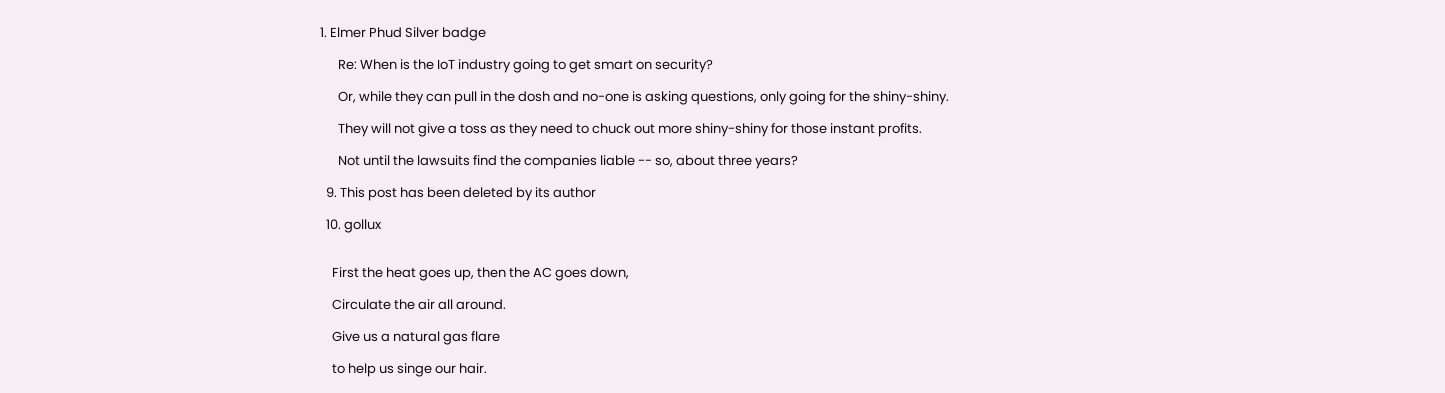1. Elmer Phud Silver badge

      Re: When is the IoT industry going to get smart on security?

      Or, while they can pull in the dosh and no-one is asking questions, only going for the shiny-shiny.

      They will not give a toss as they need to chuck out more shiny-shiny for those instant profits.

      Not until the lawsuits find the companies liable -- so, about three years?

  9. This post has been deleted by its author

  10. gollux


    First the heat goes up, then the AC goes down,

    Circulate the air all around.

    Give us a natural gas flare

    to help us singe our hair.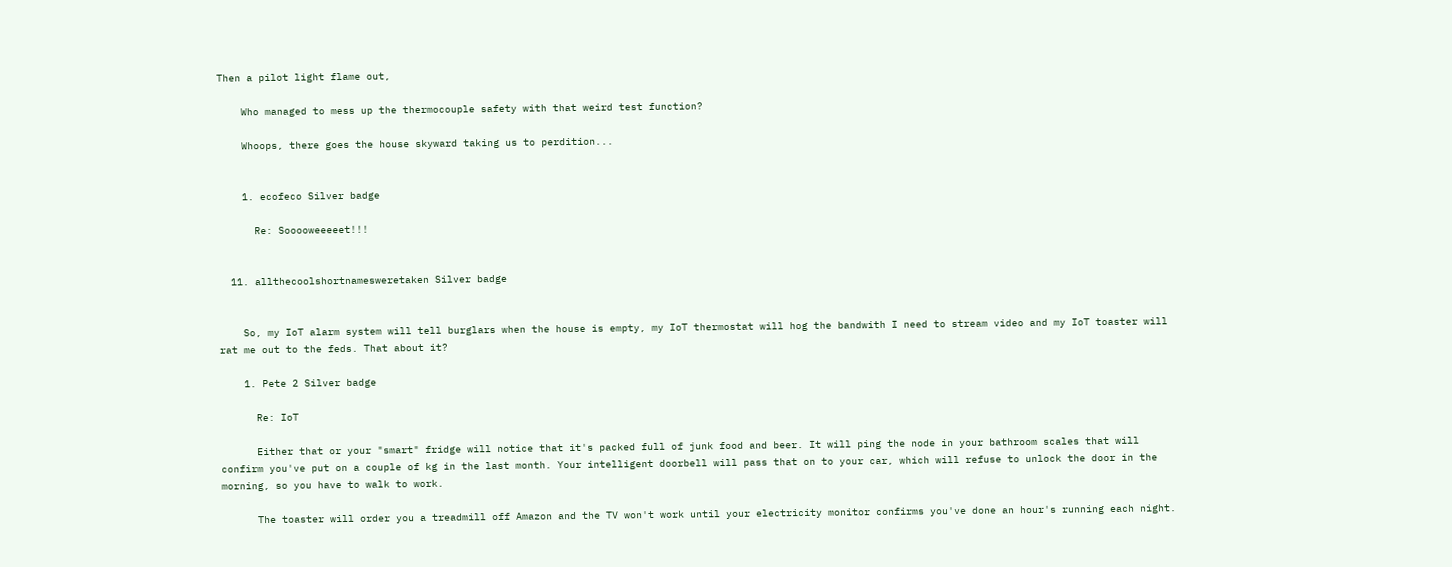Then a pilot light flame out,

    Who managed to mess up the thermocouple safety with that weird test function?

    Whoops, there goes the house skyward taking us to perdition...


    1. ecofeco Silver badge

      Re: Sooooweeeeet!!!


  11. allthecoolshortnamesweretaken Silver badge


    So, my IoT alarm system will tell burglars when the house is empty, my IoT thermostat will hog the bandwith I need to stream video and my IoT toaster will rat me out to the feds. That about it?

    1. Pete 2 Silver badge

      Re: IoT

      Either that or your "smart" fridge will notice that it's packed full of junk food and beer. It will ping the node in your bathroom scales that will confirm you've put on a couple of kg in the last month. Your intelligent doorbell will pass that on to your car, which will refuse to unlock the door in the morning, so you have to walk to work.

      The toaster will order you a treadmill off Amazon and the TV won't work until your electricity monitor confirms you've done an hour's running each night.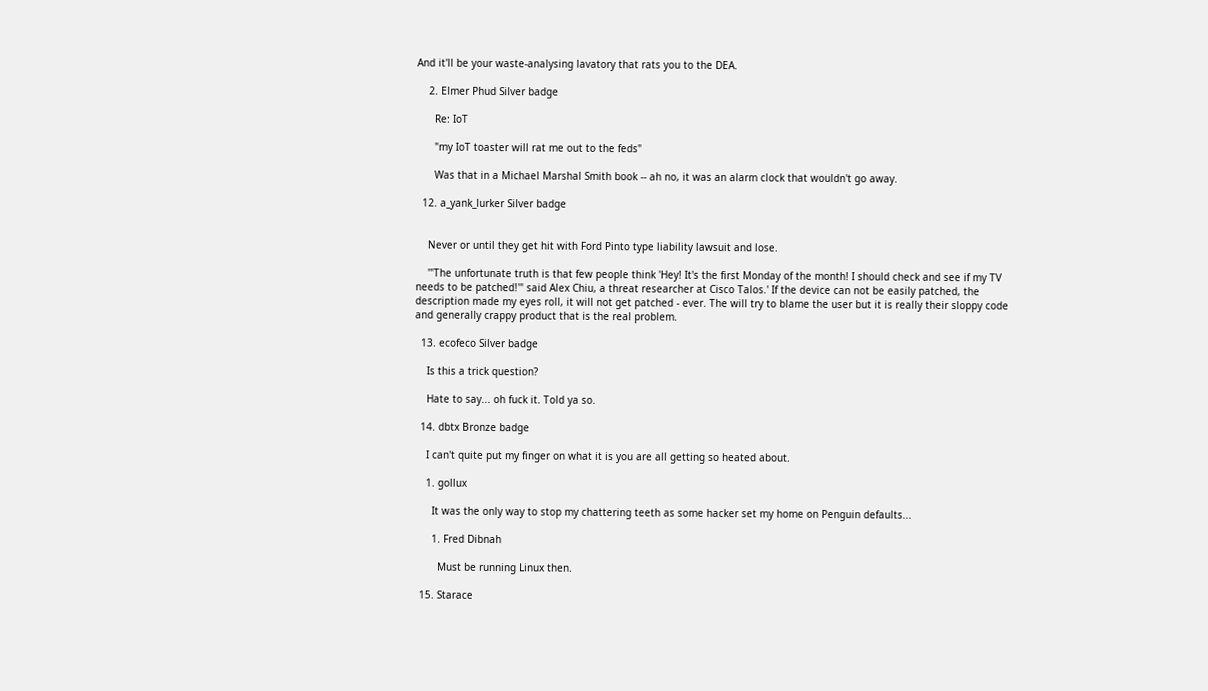And it'll be your waste-analysing lavatory that rats you to the DEA.

    2. Elmer Phud Silver badge

      Re: IoT

      "my IoT toaster will rat me out to the feds"

      Was that in a Michael Marshal Smith book -- ah no, it was an alarm clock that wouldn't go away.

  12. a_yank_lurker Silver badge


    Never or until they get hit with Ford Pinto type liability lawsuit and lose.

    '"The unfortunate truth is that few people think 'Hey! It's the first Monday of the month! I should check and see if my TV needs to be patched!'" said Alex Chiu, a threat researcher at Cisco Talos.' If the device can not be easily patched, the description made my eyes roll, it will not get patched - ever. The will try to blame the user but it is really their sloppy code and generally crappy product that is the real problem.

  13. ecofeco Silver badge

    Is this a trick question?

    Hate to say... oh fuck it. Told ya so.

  14. dbtx Bronze badge

    I can't quite put my finger on what it is you are all getting so heated about.

    1. gollux

      It was the only way to stop my chattering teeth as some hacker set my home on Penguin defaults...

      1. Fred Dibnah

        Must be running Linux then.

  15. Starace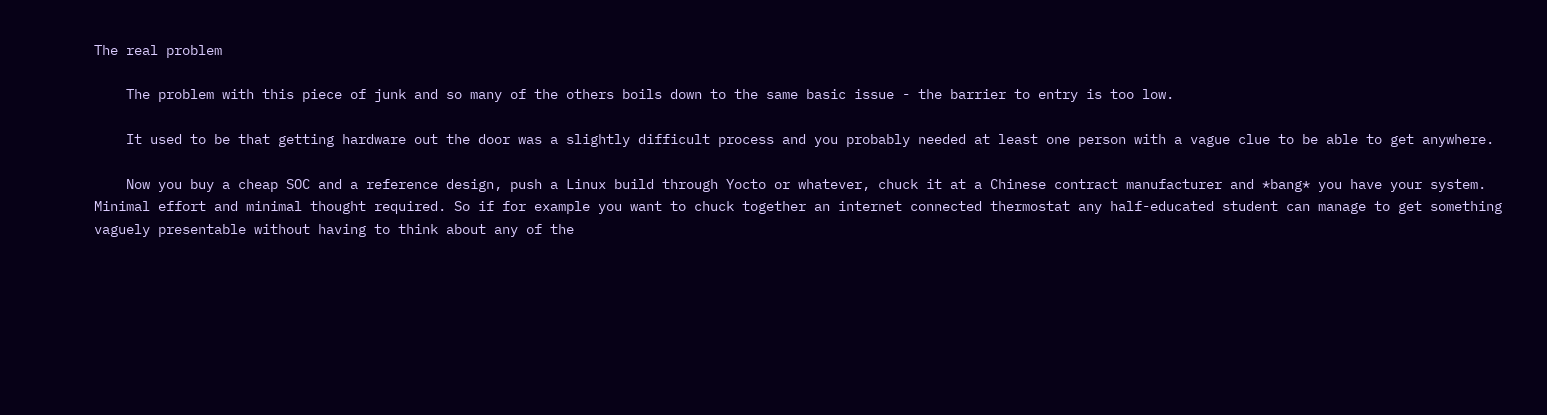The real problem

    The problem with this piece of junk and so many of the others boils down to the same basic issue - the barrier to entry is too low.

    It used to be that getting hardware out the door was a slightly difficult process and you probably needed at least one person with a vague clue to be able to get anywhere.

    Now you buy a cheap SOC and a reference design, push a Linux build through Yocto or whatever, chuck it at a Chinese contract manufacturer and *bang* you have your system. Minimal effort and minimal thought required. So if for example you want to chuck together an internet connected thermostat any half-educated student can manage to get something vaguely presentable without having to think about any of the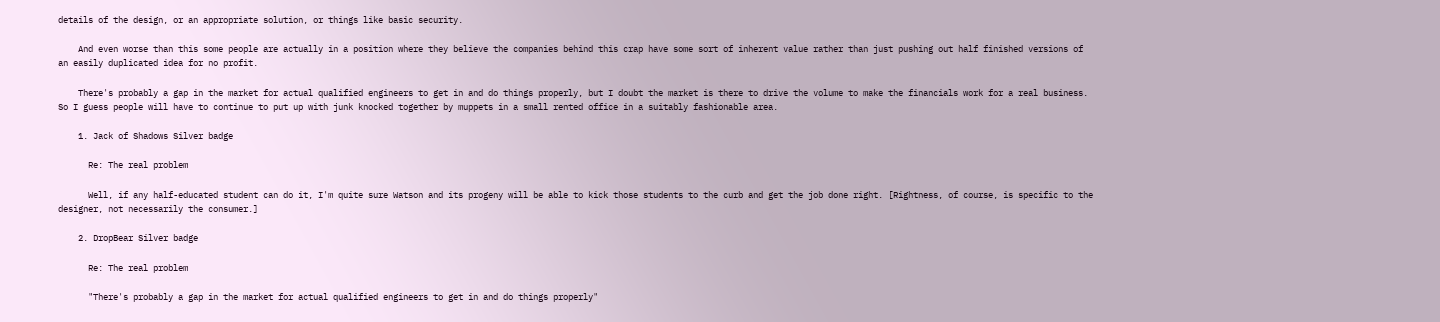details of the design, or an appropriate solution, or things like basic security.

    And even worse than this some people are actually in a position where they believe the companies behind this crap have some sort of inherent value rather than just pushing out half finished versions of an easily duplicated idea for no profit.

    There's probably a gap in the market for actual qualified engineers to get in and do things properly, but I doubt the market is there to drive the volume to make the financials work for a real business. So I guess people will have to continue to put up with junk knocked together by muppets in a small rented office in a suitably fashionable area.

    1. Jack of Shadows Silver badge

      Re: The real problem

      Well, if any half-educated student can do it, I'm quite sure Watson and its progeny will be able to kick those students to the curb and get the job done right. [Rightness, of course, is specific to the designer, not necessarily the consumer.]

    2. DropBear Silver badge

      Re: The real problem

      "There's probably a gap in the market for actual qualified engineers to get in and do things properly"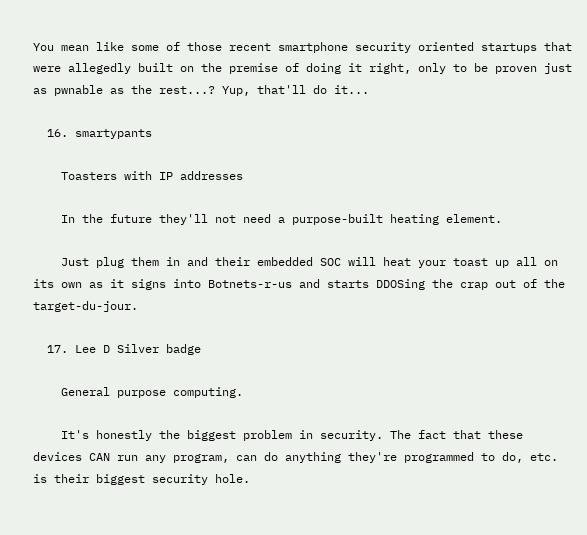You mean like some of those recent smartphone security oriented startups that were allegedly built on the premise of doing it right, only to be proven just as pwnable as the rest...? Yup, that'll do it...

  16. smartypants

    Toasters with IP addresses

    In the future they'll not need a purpose-built heating element.

    Just plug them in and their embedded SOC will heat your toast up all on its own as it signs into Botnets-r-us and starts DDOSing the crap out of the target-du-jour.

  17. Lee D Silver badge

    General purpose computing.

    It's honestly the biggest problem in security. The fact that these devices CAN run any program, can do anything they're programmed to do, etc. is their biggest security hole.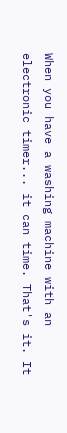When you have a washing machine with an electronic timer... it can time. That's it. It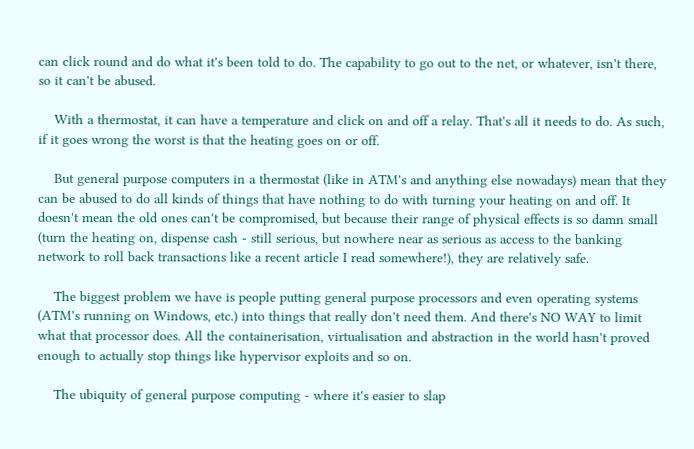can click round and do what it's been told to do. The capability to go out to the net, or whatever, isn't there, so it can't be abused.

    With a thermostat, it can have a temperature and click on and off a relay. That's all it needs to do. As such, if it goes wrong the worst is that the heating goes on or off.

    But general purpose computers in a thermostat (like in ATM's and anything else nowadays) mean that they can be abused to do all kinds of things that have nothing to do with turning your heating on and off. It doesn't mean the old ones can't be compromised, but because their range of physical effects is so damn small (turn the heating on, dispense cash - still serious, but nowhere near as serious as access to the banking network to roll back transactions like a recent article I read somewhere!), they are relatively safe.

    The biggest problem we have is people putting general purpose processors and even operating systems (ATM's running on Windows, etc.) into things that really don't need them. And there's NO WAY to limit what that processor does. All the containerisation, virtualisation and abstraction in the world hasn't proved enough to actually stop things like hypervisor exploits and so on.

    The ubiquity of general purpose computing - where it's easier to slap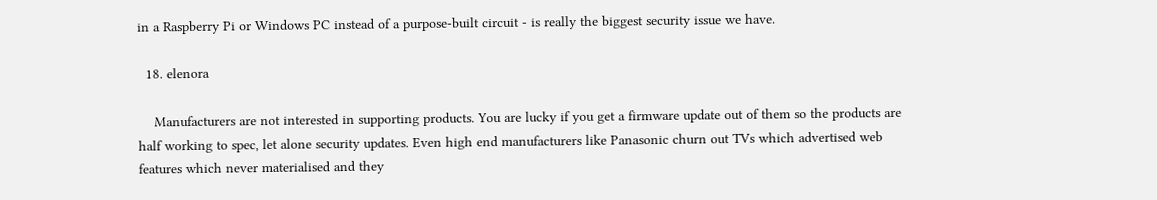in a Raspberry Pi or Windows PC instead of a purpose-built circuit - is really the biggest security issue we have.

  18. elenora

    Manufacturers are not interested in supporting products. You are lucky if you get a firmware update out of them so the products are half working to spec, let alone security updates. Even high end manufacturers like Panasonic churn out TVs which advertised web features which never materialised and they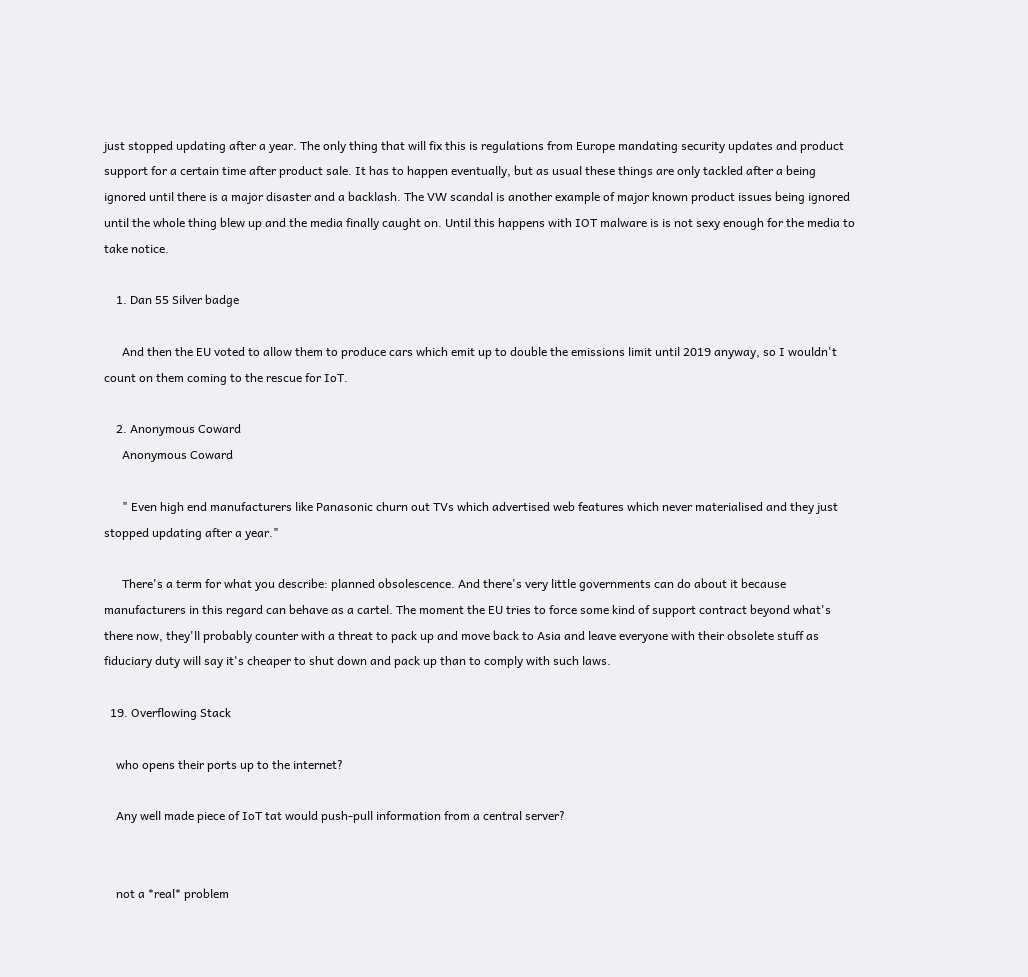just stopped updating after a year. The only thing that will fix this is regulations from Europe mandating security updates and product support for a certain time after product sale. It has to happen eventually, but as usual these things are only tackled after a being ignored until there is a major disaster and a backlash. The VW scandal is another example of major known product issues being ignored until the whole thing blew up and the media finally caught on. Until this happens with IOT malware is is not sexy enough for the media to take notice.

    1. Dan 55 Silver badge

      And then the EU voted to allow them to produce cars which emit up to double the emissions limit until 2019 anyway, so I wouldn't count on them coming to the rescue for IoT.

    2. Anonymous Coward
      Anonymous Coward

      " Even high end manufacturers like Panasonic churn out TVs which advertised web features which never materialised and they just stopped updating after a year."

      There's a term for what you describe: planned obsolescence. And there's very little governments can do about it because manufacturers in this regard can behave as a cartel. The moment the EU tries to force some kind of support contract beyond what's there now, they'll probably counter with a threat to pack up and move back to Asia and leave everyone with their obsolete stuff as fiduciary duty will say it's cheaper to shut down and pack up than to comply with such laws.

  19. Overflowing Stack

    who opens their ports up to the internet?

    Any well made piece of IoT tat would push-pull information from a central server?


    not a *real* problem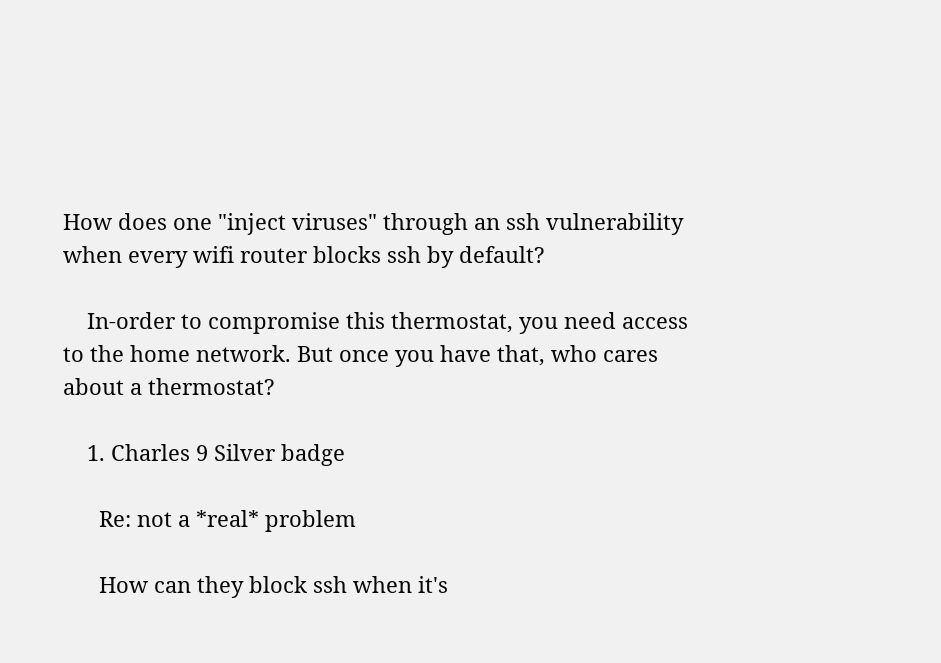How does one "inject viruses" through an ssh vulnerability when every wifi router blocks ssh by default?

    In-order to compromise this thermostat, you need access to the home network. But once you have that, who cares about a thermostat?

    1. Charles 9 Silver badge

      Re: not a *real* problem

      How can they block ssh when it's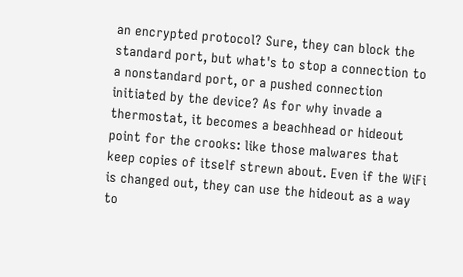an encrypted protocol? Sure, they can block the standard port, but what's to stop a connection to a nonstandard port, or a pushed connection initiated by the device? As for why invade a thermostat, it becomes a beachhead or hideout point for the crooks: like those malwares that keep copies of itself strewn about. Even if the WiFi is changed out, they can use the hideout as a way to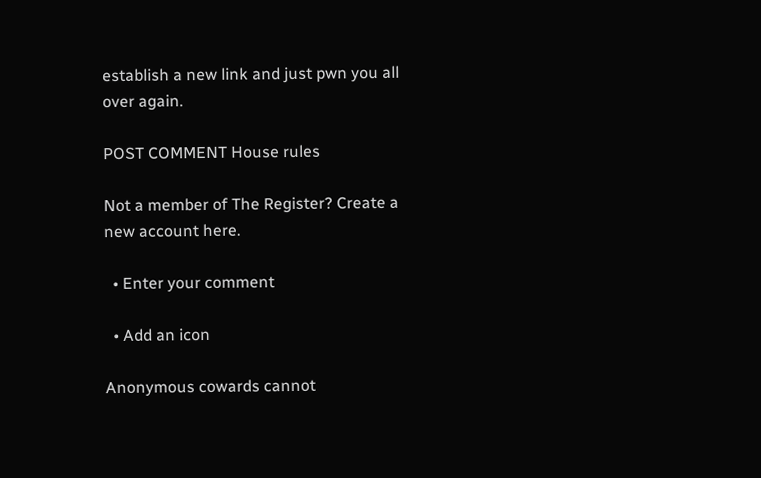establish a new link and just pwn you all over again.

POST COMMENT House rules

Not a member of The Register? Create a new account here.

  • Enter your comment

  • Add an icon

Anonymous cowards cannot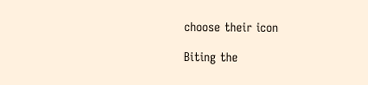choose their icon

Biting the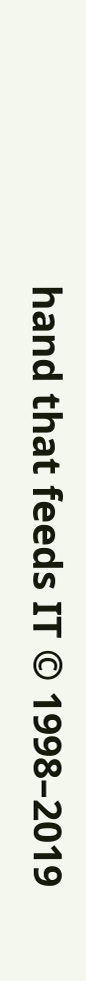hand that feeds IT © 1998–2019